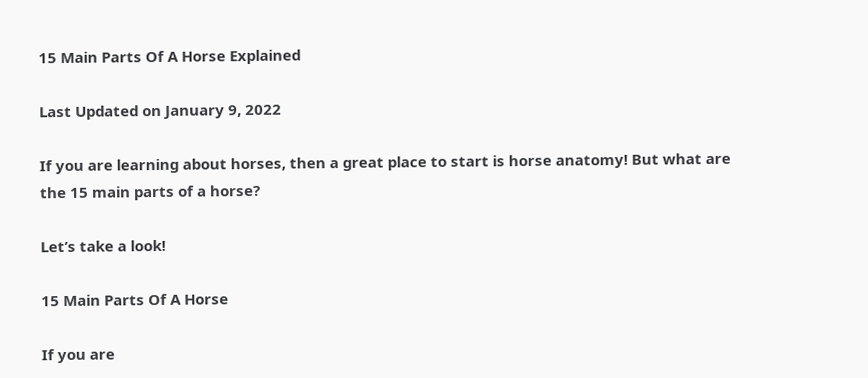15 Main Parts Of A Horse Explained

Last Updated on January 9, 2022

If you are learning about horses, then a great place to start is horse anatomy! But what are the 15 main parts of a horse?

Let’s take a look!

15 Main Parts Of A Horse

If you are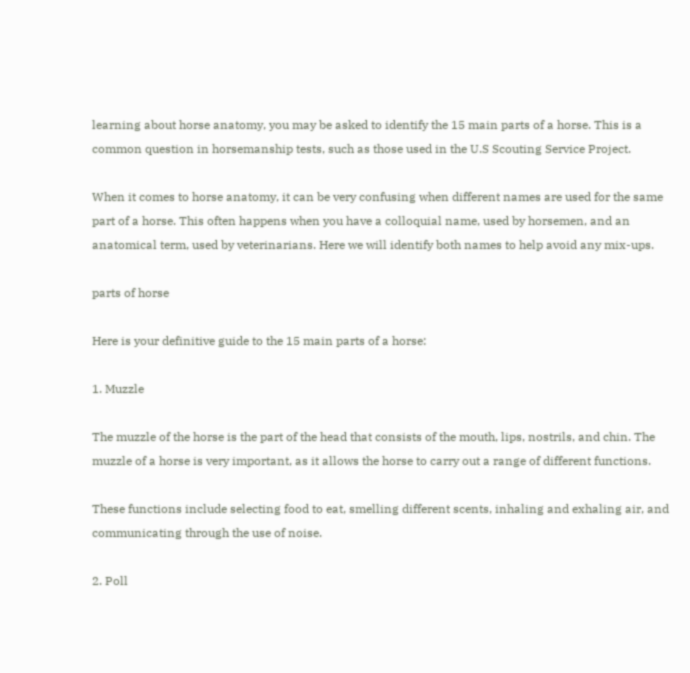learning about horse anatomy, you may be asked to identify the 15 main parts of a horse. This is a common question in horsemanship tests, such as those used in the U.S Scouting Service Project.

When it comes to horse anatomy, it can be very confusing when different names are used for the same part of a horse. This often happens when you have a colloquial name, used by horsemen, and an anatomical term, used by veterinarians. Here we will identify both names to help avoid any mix-ups.

parts of horse

Here is your definitive guide to the 15 main parts of a horse:

1. Muzzle

The muzzle of the horse is the part of the head that consists of the mouth, lips, nostrils, and chin. The muzzle of a horse is very important, as it allows the horse to carry out a range of different functions.

These functions include selecting food to eat, smelling different scents, inhaling and exhaling air, and communicating through the use of noise.

2. Poll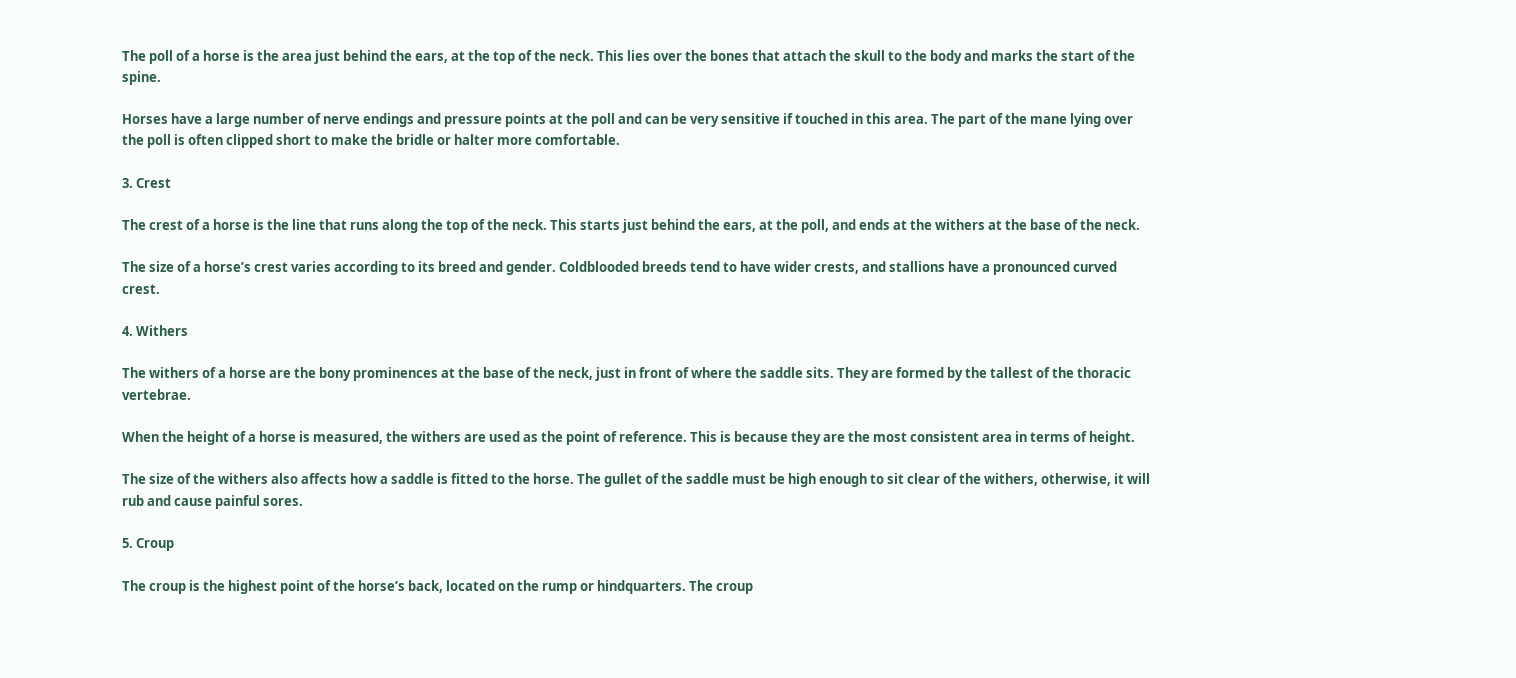The poll of a horse is the area just behind the ears, at the top of the neck. This lies over the bones that attach the skull to the body and marks the start of the spine.

Horses have a large number of nerve endings and pressure points at the poll and can be very sensitive if touched in this area. The part of the mane lying over the poll is often clipped short to make the bridle or halter more comfortable.

3. Crest

The crest of a horse is the line that runs along the top of the neck. This starts just behind the ears, at the poll, and ends at the withers at the base of the neck.

The size of a horse’s crest varies according to its breed and gender. Coldblooded breeds tend to have wider crests, and stallions have a pronounced curved crest.

4. Withers

The withers of a horse are the bony prominences at the base of the neck, just in front of where the saddle sits. They are formed by the tallest of the thoracic vertebrae.

When the height of a horse is measured, the withers are used as the point of reference. This is because they are the most consistent area in terms of height.

The size of the withers also affects how a saddle is fitted to the horse. The gullet of the saddle must be high enough to sit clear of the withers, otherwise, it will rub and cause painful sores.

5. Croup

The croup is the highest point of the horse’s back, located on the rump or hindquarters. The croup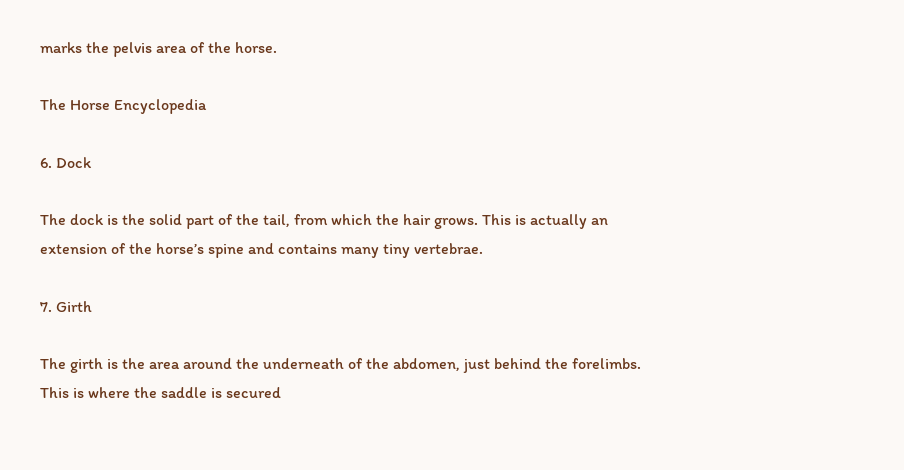marks the pelvis area of the horse.

The Horse Encyclopedia

6. Dock

The dock is the solid part of the tail, from which the hair grows. This is actually an extension of the horse’s spine and contains many tiny vertebrae.

7. Girth

The girth is the area around the underneath of the abdomen, just behind the forelimbs. This is where the saddle is secured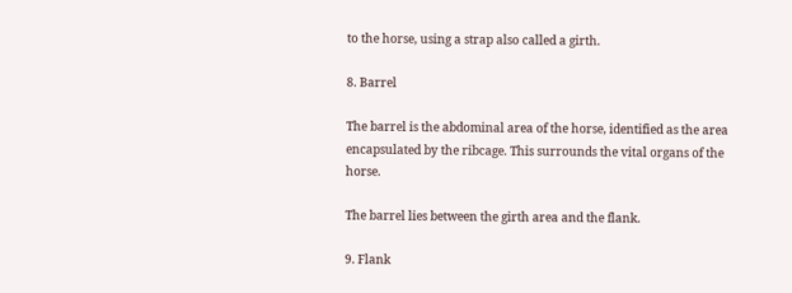to the horse, using a strap also called a girth.

8. Barrel

The barrel is the abdominal area of the horse, identified as the area encapsulated by the ribcage. This surrounds the vital organs of the horse.

The barrel lies between the girth area and the flank.

9. Flank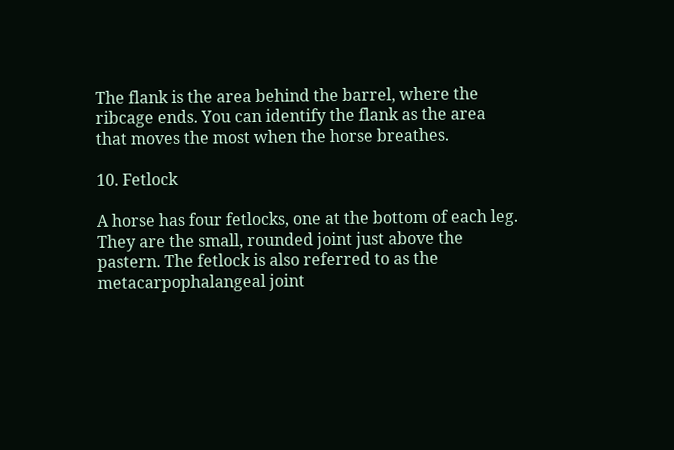The flank is the area behind the barrel, where the ribcage ends. You can identify the flank as the area that moves the most when the horse breathes.

10. Fetlock

A horse has four fetlocks, one at the bottom of each leg. They are the small, rounded joint just above the pastern. The fetlock is also referred to as the metacarpophalangeal joint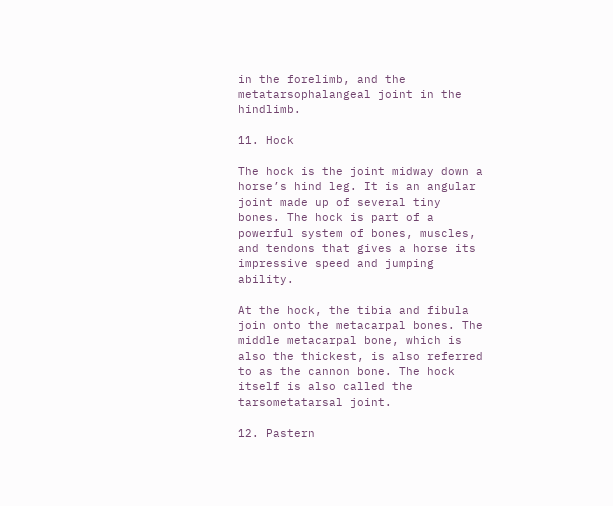in the forelimb, and the metatarsophalangeal joint in the hindlimb.

11. Hock

The hock is the joint midway down a horse’s hind leg. It is an angular joint made up of several tiny bones. The hock is part of a powerful system of bones, muscles, and tendons that gives a horse its impressive speed and jumping ability.

At the hock, the tibia and fibula join onto the metacarpal bones. The middle metacarpal bone, which is also the thickest, is also referred to as the cannon bone. The hock itself is also called the tarsometatarsal joint.

12. Pastern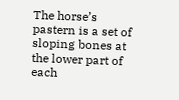The horse’s pastern is a set of sloping bones at the lower part of each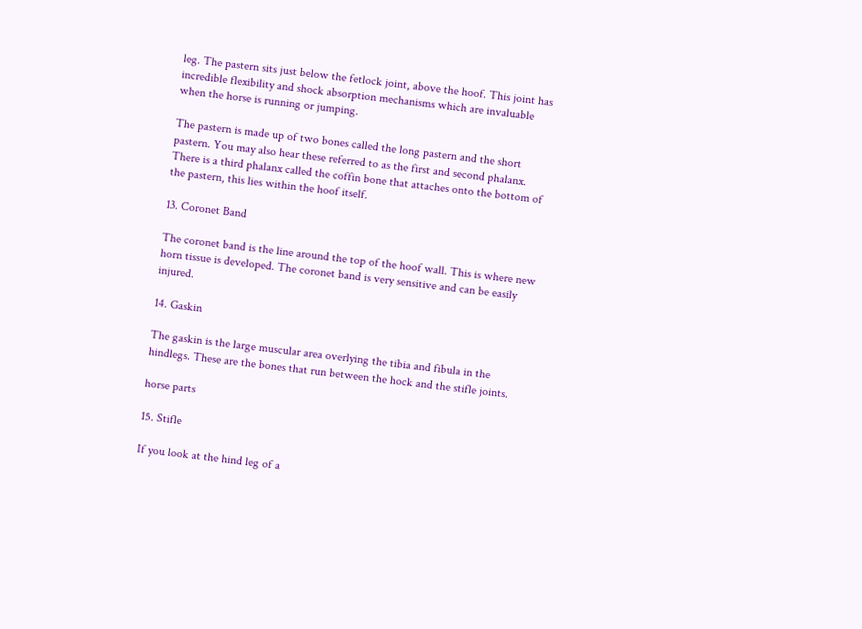leg. The pastern sits just below the fetlock joint, above the hoof. This joint has incredible flexibility and shock absorption mechanisms which are invaluable when the horse is running or jumping.

The pastern is made up of two bones called the long pastern and the short pastern. You may also hear these referred to as the first and second phalanx. There is a third phalanx called the coffin bone that attaches onto the bottom of the pastern, this lies within the hoof itself.

13. Coronet Band

The coronet band is the line around the top of the hoof wall. This is where new horn tissue is developed. The coronet band is very sensitive and can be easily injured.

14. Gaskin

The gaskin is the large muscular area overlying the tibia and fibula in the hindlegs. These are the bones that run between the hock and the stifle joints.

horse parts

15. Stifle

If you look at the hind leg of a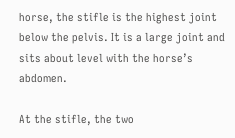horse, the stifle is the highest joint below the pelvis. It is a large joint and sits about level with the horse’s abdomen.

At the stifle, the two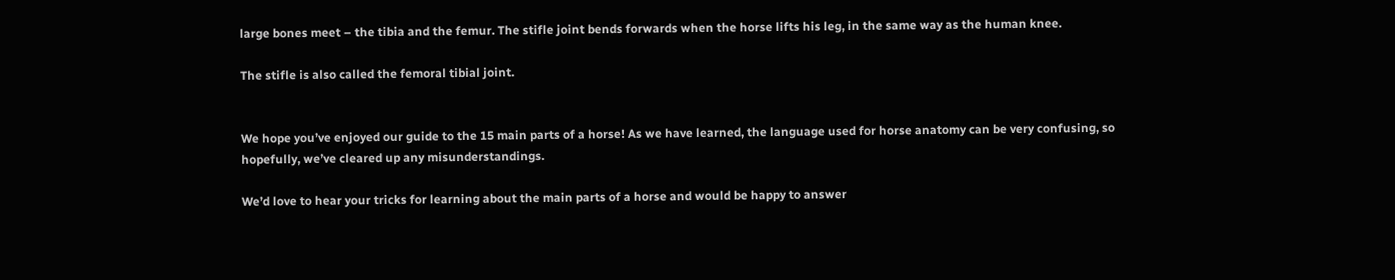large bones meet – the tibia and the femur. The stifle joint bends forwards when the horse lifts his leg, in the same way as the human knee.

The stifle is also called the femoral tibial joint.


We hope you’ve enjoyed our guide to the 15 main parts of a horse! As we have learned, the language used for horse anatomy can be very confusing, so hopefully, we’ve cleared up any misunderstandings.

We’d love to hear your tricks for learning about the main parts of a horse and would be happy to answer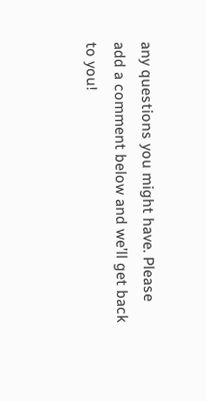any questions you might have. Please add a comment below and we’ll get back to you!